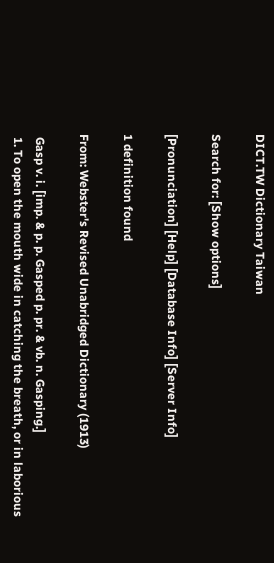DICT.TW Dictionary Taiwan

Search for: [Show options]

[Pronunciation] [Help] [Database Info] [Server Info]

1 definition found

From: Webster's Revised Unabridged Dictionary (1913)

 Gasp v. i. [imp. & p. p. Gasped p. pr. & vb. n. Gasping.]
 1. To open the mouth wide in catching the breath, or in laborious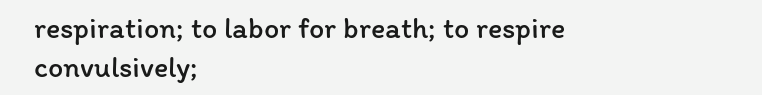respiration; to labor for breath; to respire convulsively;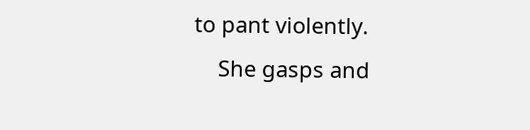to pant violently.
    She gasps and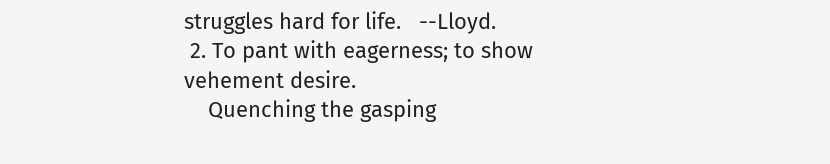struggles hard for life.   --Lloyd.
 2. To pant with eagerness; to show vehement desire.
    Quenching the gasping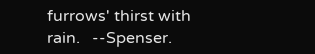furrows' thirst with rain.   --Spenser.